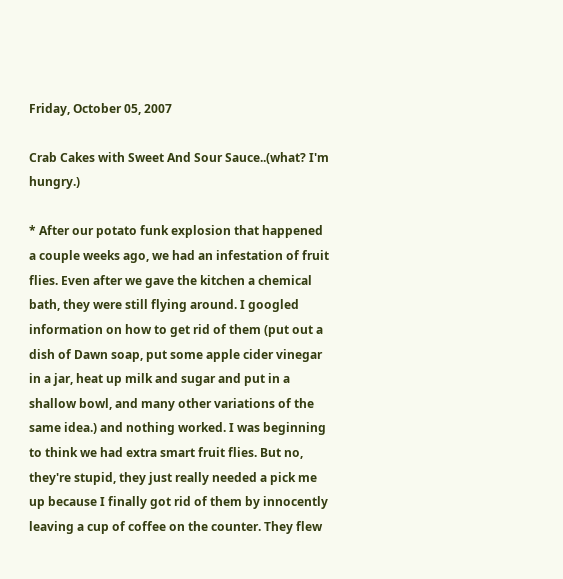Friday, October 05, 2007

Crab Cakes with Sweet And Sour Sauce..(what? I'm hungry.)

* After our potato funk explosion that happened a couple weeks ago, we had an infestation of fruit flies. Even after we gave the kitchen a chemical bath, they were still flying around. I googled information on how to get rid of them (put out a dish of Dawn soap, put some apple cider vinegar in a jar, heat up milk and sugar and put in a shallow bowl, and many other variations of the same idea.) and nothing worked. I was beginning to think we had extra smart fruit flies. But no, they're stupid, they just really needed a pick me up because I finally got rid of them by innocently leaving a cup of coffee on the counter. They flew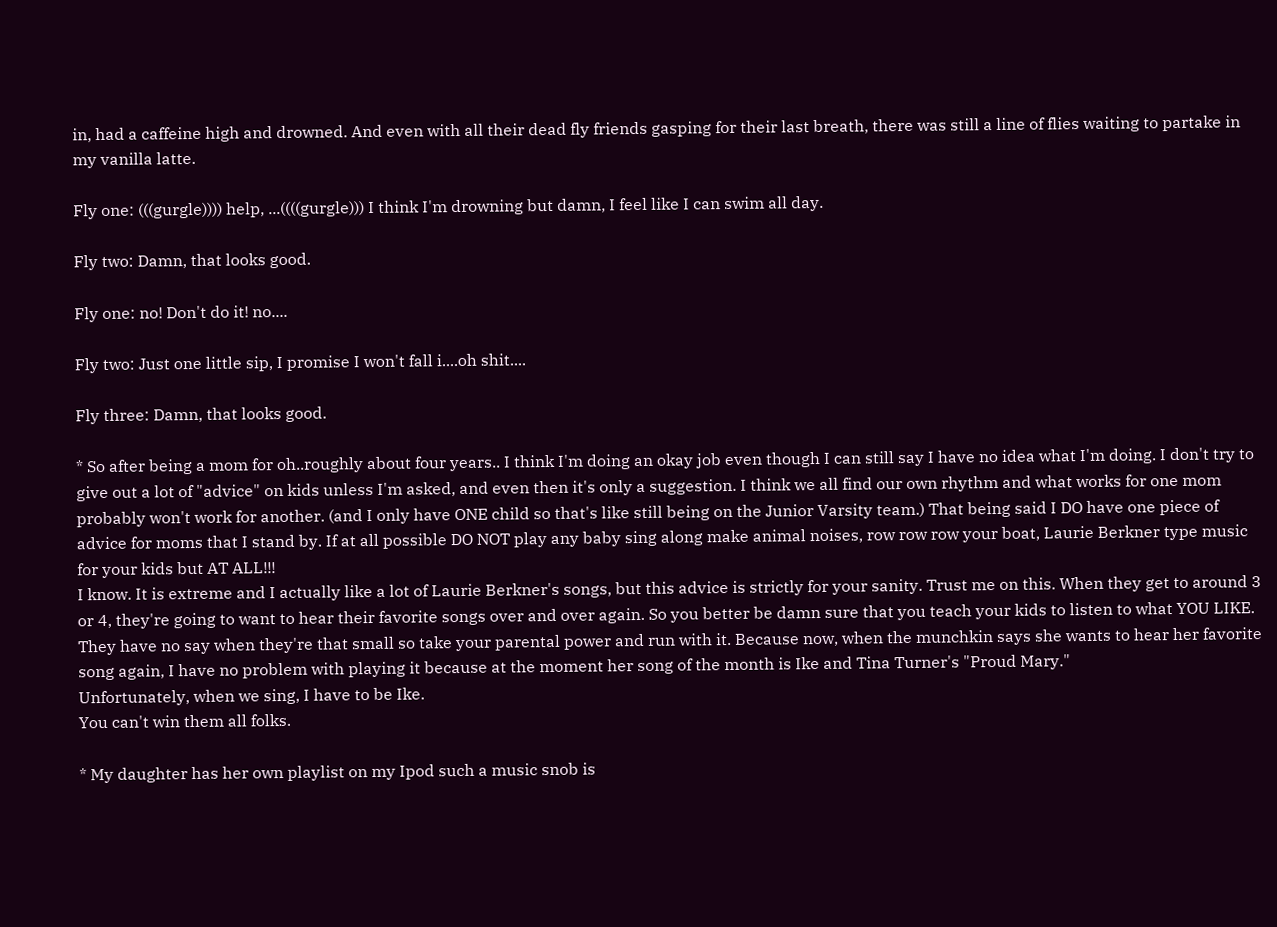in, had a caffeine high and drowned. And even with all their dead fly friends gasping for their last breath, there was still a line of flies waiting to partake in my vanilla latte.

Fly one: (((gurgle)))) help, ...((((gurgle))) I think I'm drowning but damn, I feel like I can swim all day.

Fly two: Damn, that looks good.

Fly one: no! Don't do it! no....

Fly two: Just one little sip, I promise I won't fall i....oh shit....

Fly three: Damn, that looks good.

* So after being a mom for oh..roughly about four years.. I think I'm doing an okay job even though I can still say I have no idea what I'm doing. I don't try to give out a lot of "advice" on kids unless I'm asked, and even then it's only a suggestion. I think we all find our own rhythm and what works for one mom probably won't work for another. (and I only have ONE child so that's like still being on the Junior Varsity team.) That being said I DO have one piece of advice for moms that I stand by. If at all possible DO NOT play any baby sing along make animal noises, row row row your boat, Laurie Berkner type music for your kids but AT ALL!!!
I know. It is extreme and I actually like a lot of Laurie Berkner's songs, but this advice is strictly for your sanity. Trust me on this. When they get to around 3 or 4, they're going to want to hear their favorite songs over and over again. So you better be damn sure that you teach your kids to listen to what YOU LIKE. They have no say when they're that small so take your parental power and run with it. Because now, when the munchkin says she wants to hear her favorite song again, I have no problem with playing it because at the moment her song of the month is Ike and Tina Turner's "Proud Mary."
Unfortunately, when we sing, I have to be Ike.
You can't win them all folks.

* My daughter has her own playlist on my Ipod such a music snob is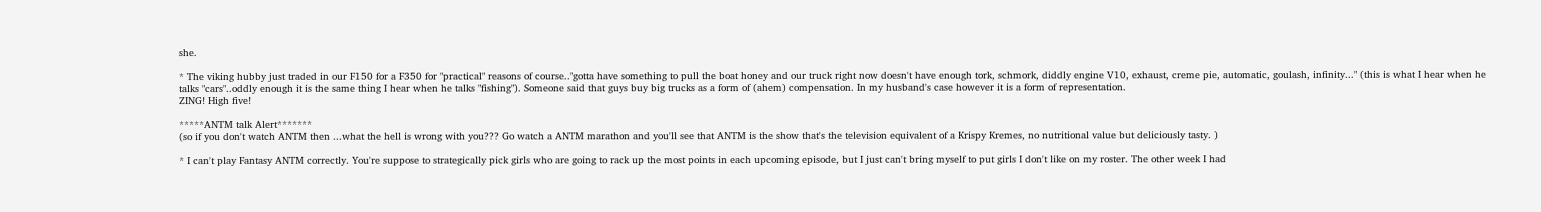she.

* The viking hubby just traded in our F150 for a F350 for "practical" reasons of course.."gotta have something to pull the boat honey and our truck right now doesn't have enough tork, schmork, diddly engine V10, exhaust, creme pie, automatic, goulash, infinity..." (this is what I hear when he talks "cars"..oddly enough it is the same thing I hear when he talks "fishing"). Someone said that guys buy big trucks as a form of (ahem) compensation. In my husband's case however it is a form of representation.
ZING! High five!

*****ANTM talk Alert*******
(so if you don't watch ANTM then ...what the hell is wrong with you??? Go watch a ANTM marathon and you'll see that ANTM is the show that's the television equivalent of a Krispy Kremes, no nutritional value but deliciously tasty. )

* I can't play Fantasy ANTM correctly. You're suppose to strategically pick girls who are going to rack up the most points in each upcoming episode, but I just can't bring myself to put girls I don't like on my roster. The other week I had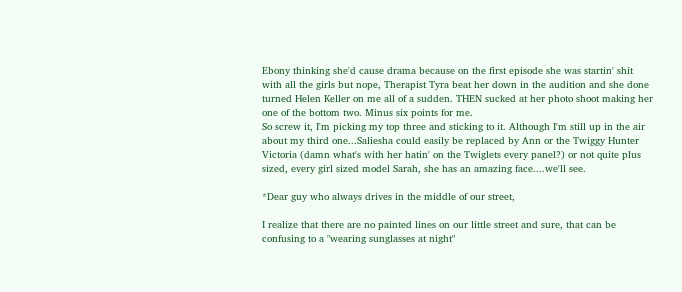Ebony thinking she'd cause drama because on the first episode she was startin' shit with all the girls but nope, Therapist Tyra beat her down in the audition and she done turned Helen Keller on me all of a sudden. THEN sucked at her photo shoot making her one of the bottom two. Minus six points for me.
So screw it, I'm picking my top three and sticking to it. Although I'm still up in the air about my third one...Saliesha could easily be replaced by Ann or the Twiggy Hunter Victoria (damn what's with her hatin' on the Twiglets every panel?) or not quite plus sized, every girl sized model Sarah, she has an amazing face....we'll see.

*Dear guy who always drives in the middle of our street,

I realize that there are no painted lines on our little street and sure, that can be confusing to a "wearing sunglasses at night"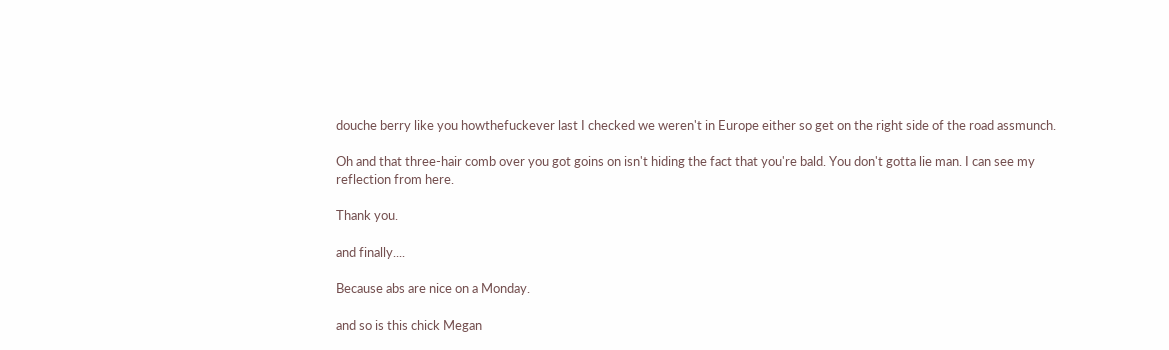douche berry like you howthefuckever last I checked we weren't in Europe either so get on the right side of the road assmunch.

Oh and that three-hair comb over you got goins on isn't hiding the fact that you're bald. You don't gotta lie man. I can see my reflection from here.

Thank you.

and finally....

Because abs are nice on a Monday.

and so is this chick Megan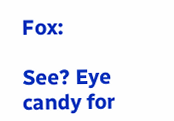Fox:

See? Eye candy for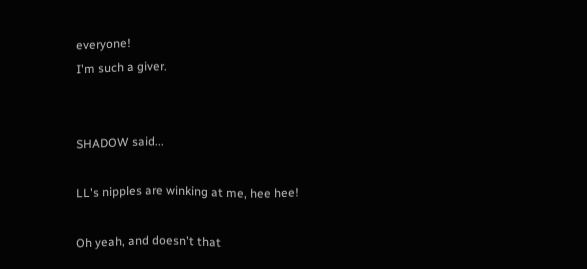everyone!
I'm such a giver.


SHADOW said...

LL's nipples are winking at me, hee hee!

Oh yeah, and doesn't that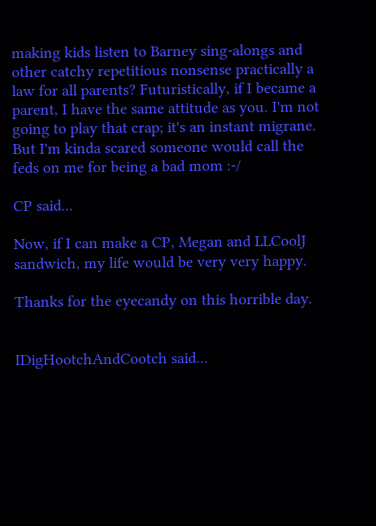making kids listen to Barney sing-alongs and other catchy repetitious nonsense practically a law for all parents? Futuristically, if I became a parent, I have the same attitude as you. I'm not going to play that crap; it's an instant migrane. But I'm kinda scared someone would call the feds on me for being a bad mom :-/

CP said...

Now, if I can make a CP, Megan and LLCoolJ sandwich, my life would be very very happy.

Thanks for the eyecandy on this horrible day.


IDigHootchAndCootch said...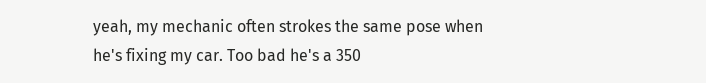yeah, my mechanic often strokes the same pose when he's fixing my car. Too bad he's a 350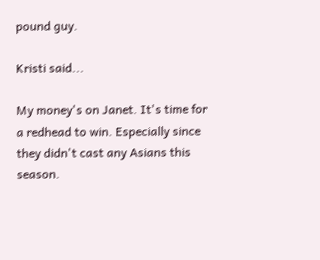pound guy.

Kristi said...

My money's on Janet. It's time for a redhead to win. Especially since they didn't cast any Asians this season.